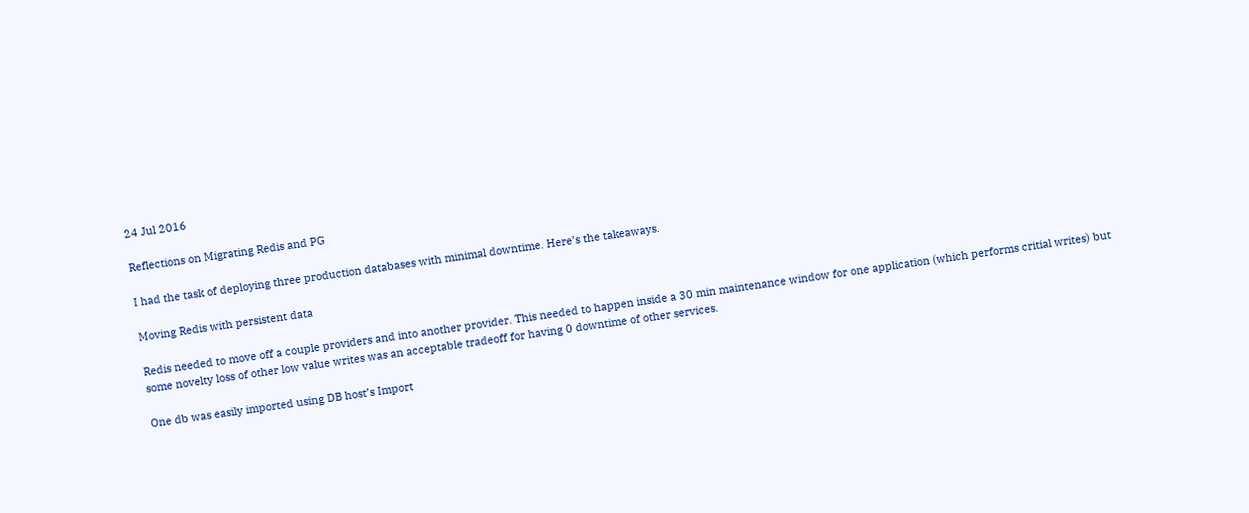24 Jul 2016

Reflections on Migrating Redis and PG

I had the task of deploying three production databases with minimal downtime. Here’s the takeaways.

Moving Redis with persistent data

Redis needed to move off a couple providers and into another provider. This needed to happen inside a 30 min maintenance window for one application (which performs critial writes) but some novelty loss of other low value writes was an acceptable tradeoff for having 0 downtime of other services.

One db was easily imported using DB host’s Import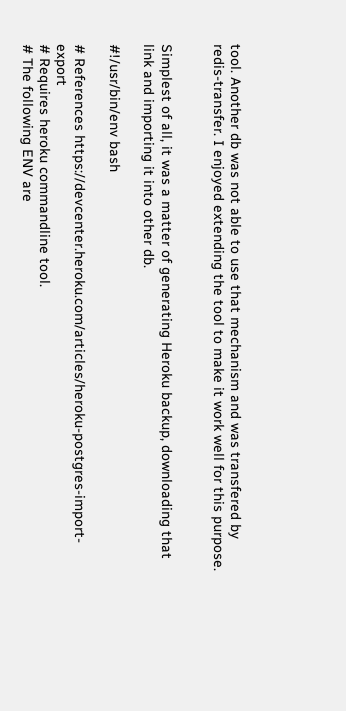tool. Another db was not able to use that mechanism and was transfered by redis-transfer. I enjoyed extending the tool to make it work well for this purpose.


Simplest of all, it was a matter of generating Heroku backup, downloading that link and importing it into other db.

#!/usr/bin/env bash

# References https://devcenter.heroku.com/articles/heroku-postgres-import-export
# Requires heroku commandline tool.
# The following ENV are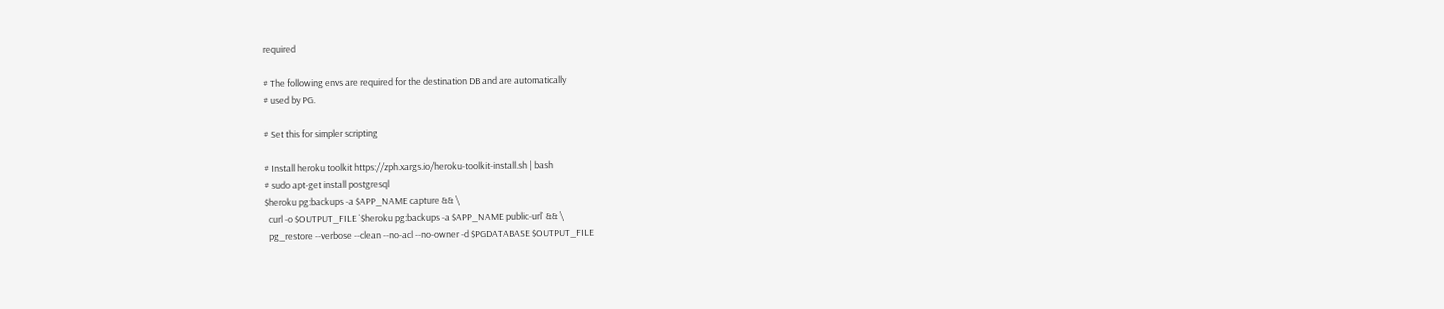required

# The following envs are required for the destination DB and are automatically
# used by PG.

# Set this for simpler scripting

# Install heroku toolkit https://zph.xargs.io/heroku-toolkit-install.sh | bash
# sudo apt-get install postgresql
$heroku pg:backups -a $APP_NAME capture && \
  curl -o $OUTPUT_FILE `$heroku pg:backups -a $APP_NAME public-url` && \
  pg_restore --verbose --clean --no-acl --no-owner -d $PGDATABASE $OUTPUT_FILE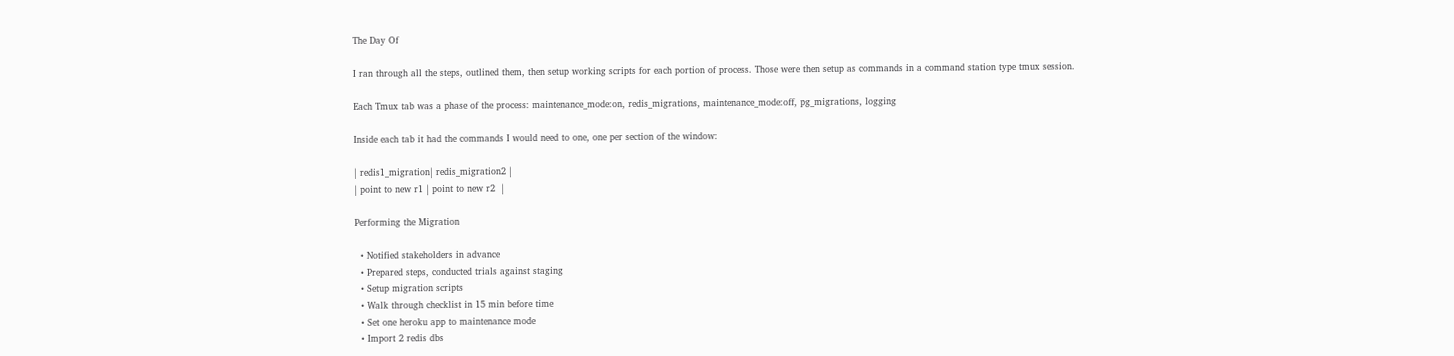The Day Of

I ran through all the steps, outlined them, then setup working scripts for each portion of process. Those were then setup as commands in a command station type tmux session.

Each Tmux tab was a phase of the process: maintenance_mode:on, redis_migrations, maintenance_mode:off, pg_migrations, logging

Inside each tab it had the commands I would need to one, one per section of the window:

| redis1_migration| redis_migration2 |
| point to new r1 | point to new r2  |

Performing the Migration

  • Notified stakeholders in advance
  • Prepared steps, conducted trials against staging
  • Setup migration scripts
  • Walk through checklist in 15 min before time
  • Set one heroku app to maintenance mode
  • Import 2 redis dbs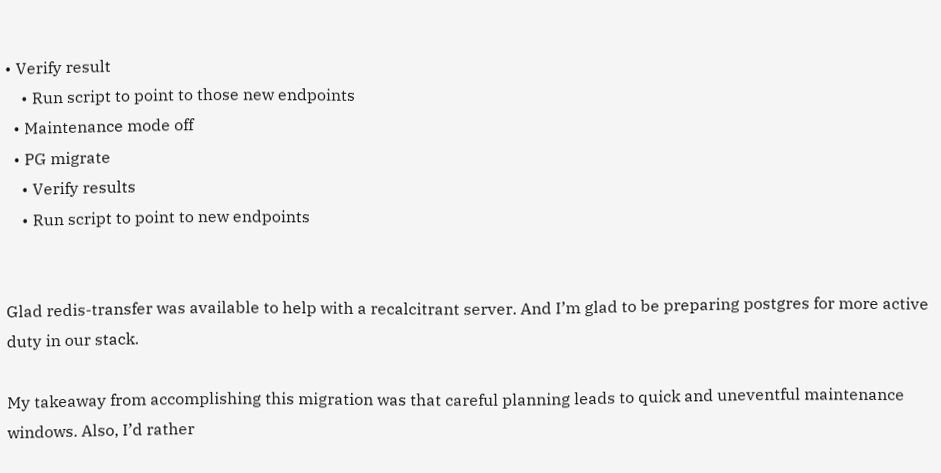• Verify result
    • Run script to point to those new endpoints
  • Maintenance mode off
  • PG migrate
    • Verify results
    • Run script to point to new endpoints


Glad redis-transfer was available to help with a recalcitrant server. And I’m glad to be preparing postgres for more active duty in our stack.

My takeaway from accomplishing this migration was that careful planning leads to quick and uneventful maintenance windows. Also, I’d rather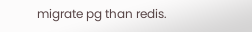migrate pg than redis.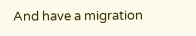And have a migration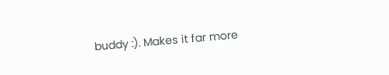buddy :). Makes it far more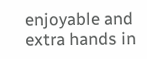enjoyable and extra hands in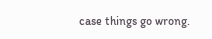case things go wrong.